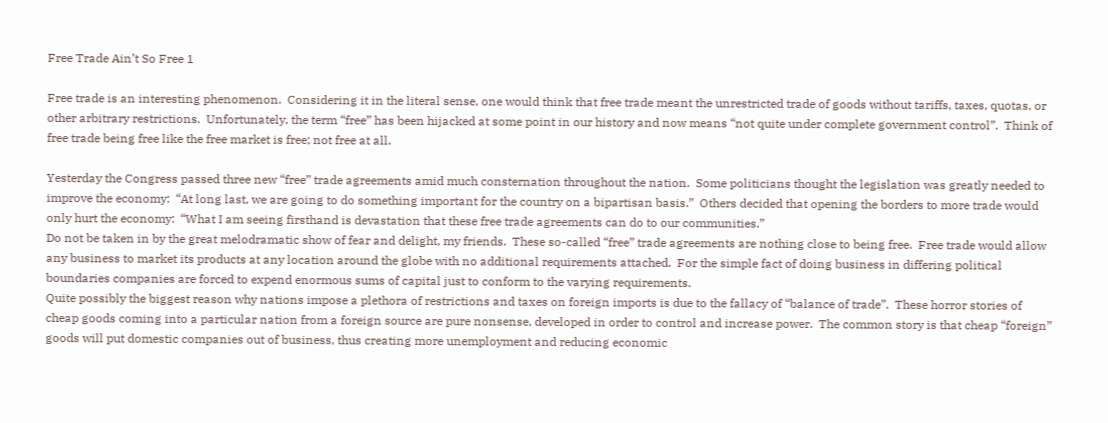Free Trade Ain’t So Free 1

Free trade is an interesting phenomenon.  Considering it in the literal sense, one would think that free trade meant the unrestricted trade of goods without tariffs, taxes, quotas, or other arbitrary restrictions.  Unfortunately, the term “free” has been hijacked at some point in our history and now means “not quite under complete government control”.  Think of free trade being free like the free market is free; not free at all.

Yesterday the Congress passed three new “free” trade agreements amid much consternation throughout the nation.  Some politicians thought the legislation was greatly needed to improve the economy:  “At long last, we are going to do something important for the country on a bipartisan basis.”  Others decided that opening the borders to more trade would only hurt the economy:  “What I am seeing firsthand is devastation that these free trade agreements can do to our communities.”
Do not be taken in by the great melodramatic show of fear and delight, my friends.  These so-called “free” trade agreements are nothing close to being free.  Free trade would allow any business to market its products at any location around the globe with no additional requirements attached.  For the simple fact of doing business in differing political boundaries companies are forced to expend enormous sums of capital just to conform to the varying requirements.
Quite possibly the biggest reason why nations impose a plethora of restrictions and taxes on foreign imports is due to the fallacy of “balance of trade”.  These horror stories of cheap goods coming into a particular nation from a foreign source are pure nonsense, developed in order to control and increase power.  The common story is that cheap “foreign” goods will put domestic companies out of business, thus creating more unemployment and reducing economic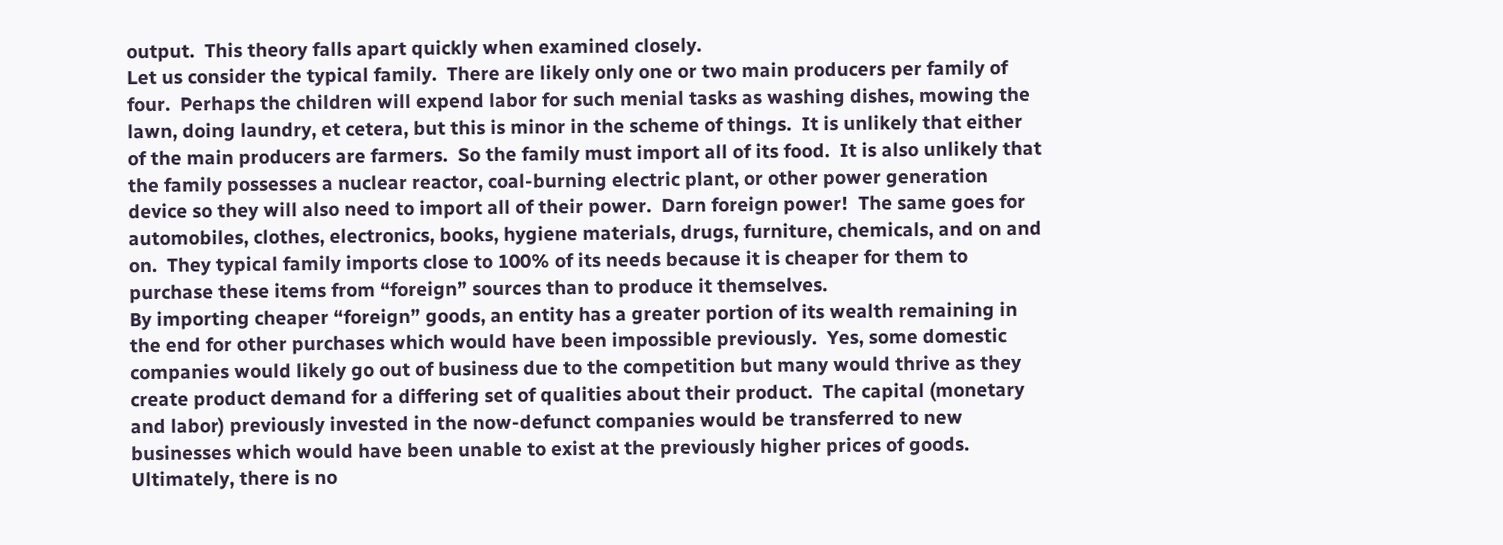output.  This theory falls apart quickly when examined closely.
Let us consider the typical family.  There are likely only one or two main producers per family of four.  Perhaps the children will expend labor for such menial tasks as washing dishes, mowing the lawn, doing laundry, et cetera, but this is minor in the scheme of things.  It is unlikely that either of the main producers are farmers.  So the family must import all of its food.  It is also unlikely that the family possesses a nuclear reactor, coal-burning electric plant, or other power generation device so they will also need to import all of their power.  Darn foreign power!  The same goes for automobiles, clothes, electronics, books, hygiene materials, drugs, furniture, chemicals, and on and on.  They typical family imports close to 100% of its needs because it is cheaper for them to purchase these items from “foreign” sources than to produce it themselves.
By importing cheaper “foreign” goods, an entity has a greater portion of its wealth remaining in the end for other purchases which would have been impossible previously.  Yes, some domestic companies would likely go out of business due to the competition but many would thrive as they create product demand for a differing set of qualities about their product.  The capital (monetary and labor) previously invested in the now-defunct companies would be transferred to new businesses which would have been unable to exist at the previously higher prices of goods.
Ultimately, there is no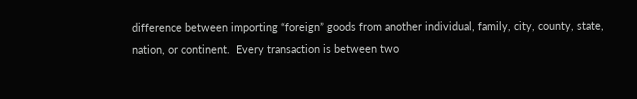difference between importing “foreign” goods from another individual, family, city, county, state, nation, or continent.  Every transaction is between two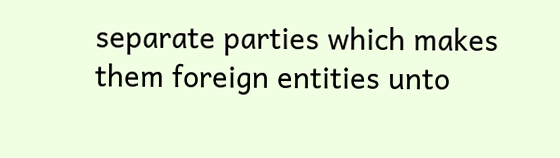separate parties which makes them foreign entities unto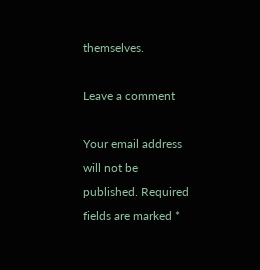themselves.

Leave a comment

Your email address will not be published. Required fields are marked *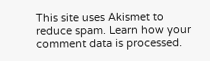This site uses Akismet to reduce spam. Learn how your comment data is processed.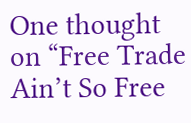One thought on “Free Trade Ain’t So Free